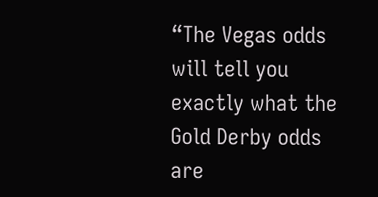“The Vegas odds will tell you exactly what the Gold Derby odds are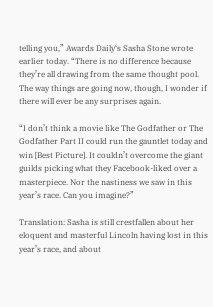telling you,” Awards Daily‘s Sasha Stone wrote earlier today. “There is no difference because they’re all drawing from the same thought pool. The way things are going now, though, I wonder if there will ever be any surprises again.

“I don’t think a movie like The Godfather or The Godfather Part II could run the gauntlet today and win [Best Picture]. It couldn’t overcome the giant guilds picking what they Facebook-liked over a masterpiece. Nor the nastiness we saw in this year’s race. Can you imagine?”

Translation: Sasha is still crestfallen about her eloquent and masterful Lincoln having lost in this year’s race, and about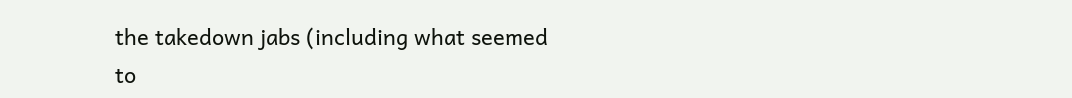the takedown jabs (including what seemed to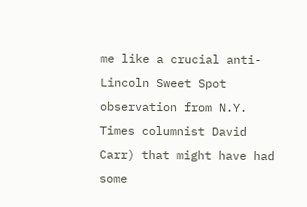me like a crucial anti-Lincoln Sweet Spot observation from N.Y. Times columnist David Carr) that might have had some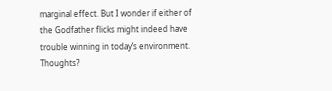marginal effect. But I wonder if either of the Godfather flicks might indeed have trouble winning in today’s environment. Thoughts?